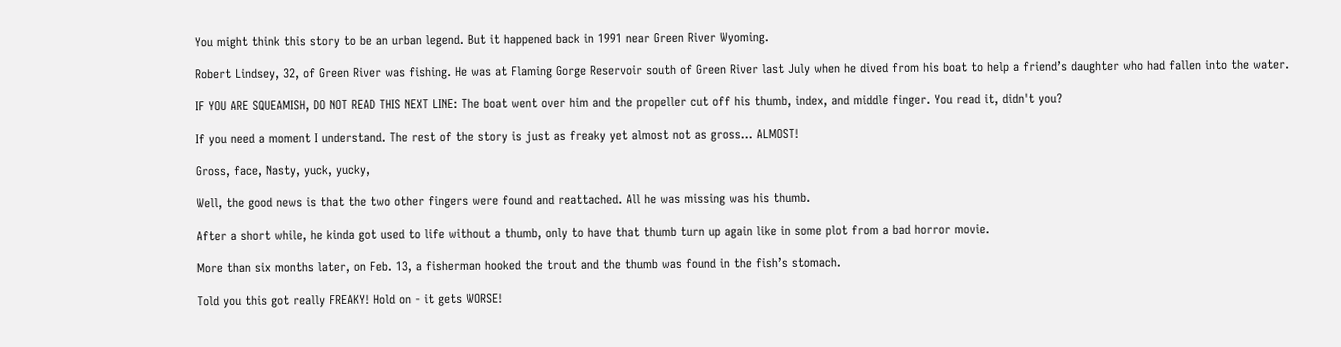You might think this story to be an urban legend. But it happened back in 1991 near Green River Wyoming.

Robert Lindsey, 32, of Green River was fishing. He was at Flaming Gorge Reservoir south of Green River last July when he dived from his boat to help a friend’s daughter who had fallen into the water.

IF YOU ARE SQUEAMISH, DO NOT READ THIS NEXT LINE: The boat went over him and the propeller cut off his thumb, index, and middle finger. You read it, didn't you?

If you need a moment I understand. The rest of the story is just as freaky yet almost not as gross... ALMOST!

Gross, face, Nasty, yuck, yucky,

Well, the good news is that the two other fingers were found and reattached. All he was missing was his thumb.

After a short while, he kinda got used to life without a thumb, only to have that thumb turn up again like in some plot from a bad horror movie.

More than six months later, on Feb. 13, a fisherman hooked the trout and the thumb was found in the fish’s stomach.

Told you this got really FREAKY! Hold on - it gets WORSE!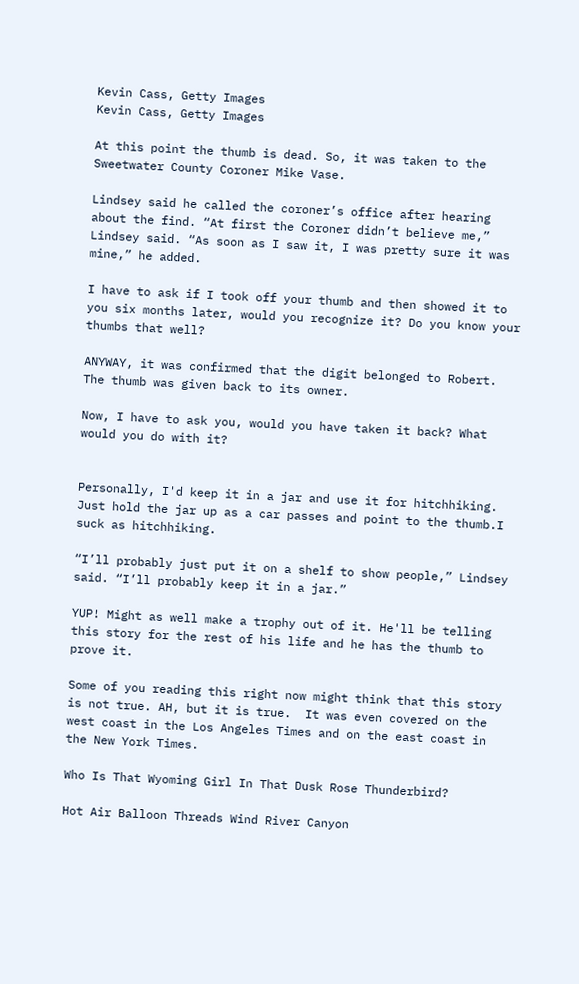Kevin Cass, Getty Images
Kevin Cass, Getty Images

At this point the thumb is dead. So, it was taken to the Sweetwater County Coroner Mike Vase.

Lindsey said he called the coroner’s office after hearing about the find. “At first the Coroner didn’t believe me,” Lindsey said. “As soon as I saw it, I was pretty sure it was mine,” he added.

I have to ask if I took off your thumb and then showed it to you six months later, would you recognize it? Do you know your thumbs that well?

ANYWAY, it was confirmed that the digit belonged to Robert. The thumb was given back to its owner.

Now, I have to ask you, would you have taken it back? What would you do with it?


Personally, I'd keep it in a jar and use it for hitchhiking. Just hold the jar up as a car passes and point to the thumb.I suck as hitchhiking.

“I’ll probably just put it on a shelf to show people,” Lindsey said. “I’ll probably keep it in a jar.”

YUP! Might as well make a trophy out of it. He'll be telling this story for the rest of his life and he has the thumb to prove it.

Some of you reading this right now might think that this story is not true. AH, but it is true.  It was even covered on the west coast in the Los Angeles Times and on the east coast in the New York Times.

Who Is That Wyoming Girl In That Dusk Rose Thunderbird?

Hot Air Balloon Threads Wind River Canyon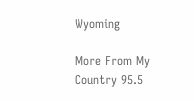Wyoming

More From My Country 95.5